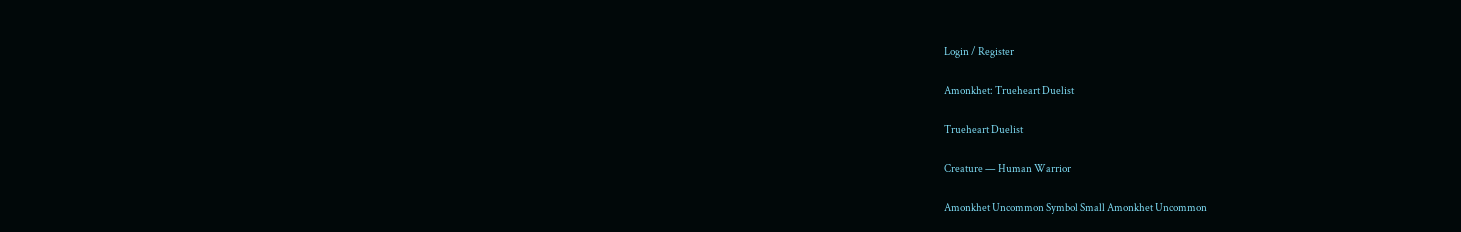Login / Register

Amonkhet: Trueheart Duelist

Trueheart Duelist

Creature — Human Warrior

Amonkhet Uncommon Symbol Small Amonkhet Uncommon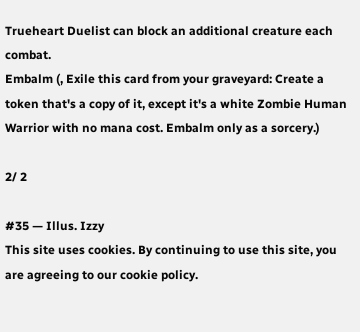Trueheart Duelist can block an additional creature each combat.
Embalm (, Exile this card from your graveyard: Create a token that's a copy of it, except it's a white Zombie Human Warrior with no mana cost. Embalm only as a sorcery.)

2/ 2

#35 — Illus. Izzy
This site uses cookies. By continuing to use this site, you are agreeing to our cookie policy.